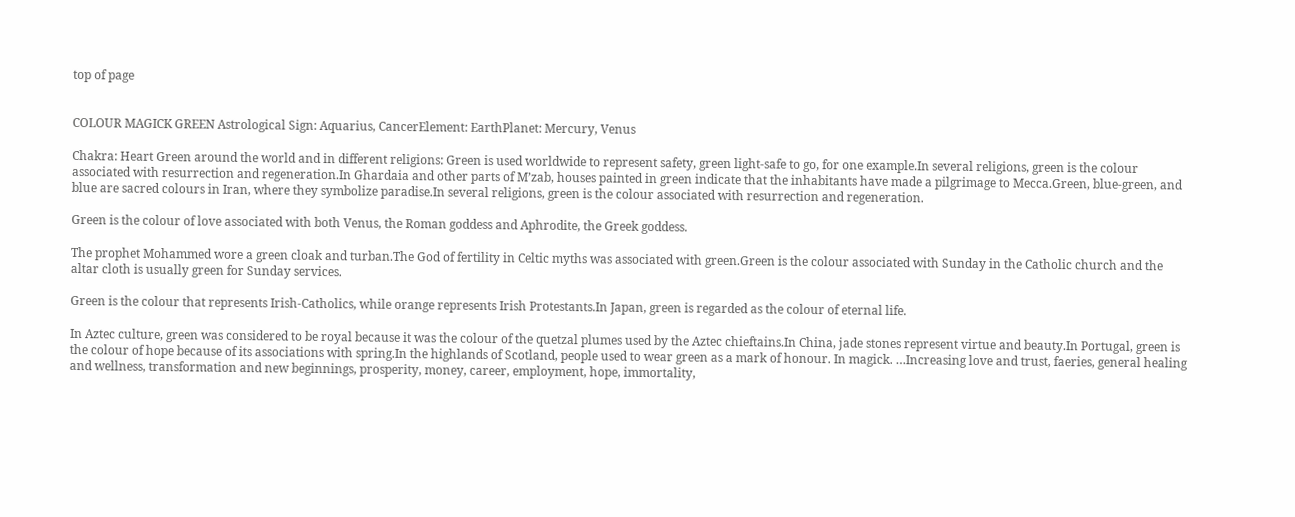top of page


COLOUR MAGICK GREEN Astrological Sign: Aquarius, CancerElement: EarthPlanet: Mercury, Venus

Chakra: Heart Green around the world and in different religions: Green is used worldwide to represent safety, green light-safe to go, for one example.In several religions, green is the colour associated with resurrection and regeneration.In Ghardaia and other parts of M’zab, houses painted in green indicate that the inhabitants have made a pilgrimage to Mecca.Green, blue-green, and blue are sacred colours in Iran, where they symbolize paradise.In several religions, green is the colour associated with resurrection and regeneration.

Green is the colour of love associated with both Venus, the Roman goddess and Aphrodite, the Greek goddess.

The prophet Mohammed wore a green cloak and turban.The God of fertility in Celtic myths was associated with green.Green is the colour associated with Sunday in the Catholic church and the altar cloth is usually green for Sunday services.

Green is the colour that represents Irish-Catholics, while orange represents Irish Protestants.In Japan, green is regarded as the colour of eternal life.

In Aztec culture, green was considered to be royal because it was the colour of the quetzal plumes used by the Aztec chieftains.In China, jade stones represent virtue and beauty.In Portugal, green is the colour of hope because of its associations with spring.In the highlands of Scotland, people used to wear green as a mark of honour. In magick. …Increasing love and trust, faeries, general healing and wellness, transformation and new beginnings, prosperity, money, career, employment, hope, immortality,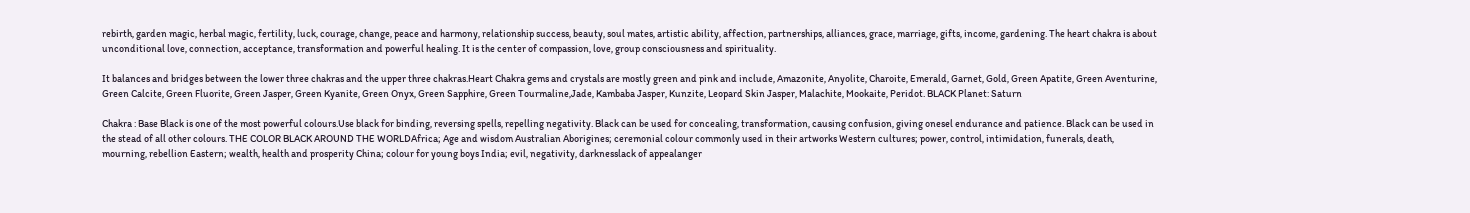rebirth, garden magic, herbal magic, fertility, luck, courage, change, peace and harmony, relationship success, beauty, soul mates, artistic ability, affection, partnerships, alliances, grace, marriage, gifts, income, gardening. The heart chakra is about unconditional love, connection, acceptance, transformation and powerful healing. It is the center of compassion, love, group consciousness and spirituality.

It balances and bridges between the lower three chakras and the upper three chakras.Heart Chakra gems and crystals are mostly green and pink and include, Amazonite, Anyolite, Charoite, Emerald, Garnet, Gold, Green Apatite, Green Aventurine, Green Calcite, Green Fluorite, Green Jasper, Green Kyanite, Green Onyx, Green Sapphire, Green Tourmaline,Jade, Kambaba Jasper, Kunzite, Leopard Skin Jasper, Malachite, Mookaite, Peridot. BLACK Planet: Saturn

Chakra : Base Black is one of the most powerful colours.Use black for binding, reversing spells, repelling negativity. Black can be used for concealing, transformation, causing confusion, giving onesel endurance and patience. Black can be used in the stead of all other colours. THE COLOR BLACK AROUND THE WORLDAfrica; Age and wisdom Australian Aborigines; ceremonial colour commonly used in their artworks Western cultures; power, control, intimidation, funerals, death, mourning, rebellion Eastern; wealth, health and prosperity China; colour for young boys India; evil, negativity, darknesslack of appealanger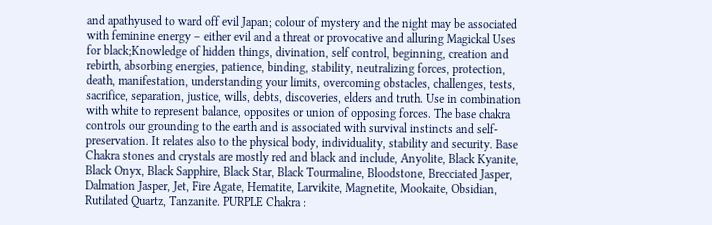and apathyused to ward off evil Japan; colour of mystery and the night may be associated with feminine energy – either evil and a threat or provocative and alluring Magickal Uses for black;Knowledge of hidden things, divination, self control, beginning, creation and rebirth, absorbing energies, patience, binding, stability, neutralizing forces, protection, death, manifestation, understanding your limits, overcoming obstacles, challenges, tests, sacrifice, separation, justice, wills, debts, discoveries, elders and truth. Use in combination with white to represent balance, opposites or union of opposing forces. The base chakra controls our grounding to the earth and is associated with survival instincts and self-preservation. It relates also to the physical body, individuality, stability and security. Base Chakra stones and crystals are mostly red and black and include, Anyolite, Black Kyanite, Black Onyx, Black Sapphire, Black Star, Black Tourmaline, Bloodstone, Brecciated Jasper, Dalmation Jasper, Jet, Fire Agate, Hematite, Larvikite, Magnetite, Mookaite, Obsidian, Rutilated Quartz, Tanzanite. PURPLE Chakra :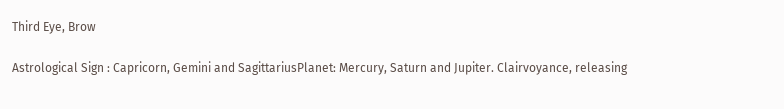Third Eye, Brow

Astrological Sign : Capricorn, Gemini and SagittariusPlanet: Mercury, Saturn and Jupiter. Clairvoyance, releasing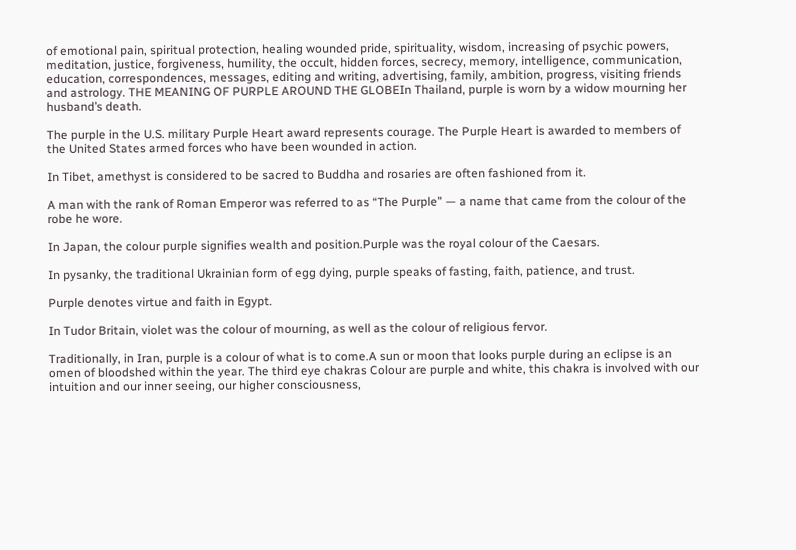of emotional pain, spiritual protection, healing wounded pride, spirituality, wisdom, increasing of psychic powers, meditation, justice, forgiveness, humility, the occult, hidden forces, secrecy, memory, intelligence, communication, education, correspondences, messages, editing and writing, advertising, family, ambition, progress, visiting friends and astrology. THE MEANING OF PURPLE AROUND THE GLOBEIn Thailand, purple is worn by a widow mourning her husband’s death.

The purple in the U.S. military Purple Heart award represents courage. The Purple Heart is awarded to members of the United States armed forces who have been wounded in action.

In Tibet, amethyst is considered to be sacred to Buddha and rosaries are often fashioned from it.

A man with the rank of Roman Emperor was referred to as “The Purple” — a name that came from the colour of the robe he wore.

In Japan, the colour purple signifies wealth and position.Purple was the royal colour of the Caesars.

In pysanky, the traditional Ukrainian form of egg dying, purple speaks of fasting, faith, patience, and trust.

Purple denotes virtue and faith in Egypt.

In Tudor Britain, violet was the colour of mourning, as well as the colour of religious fervor.

Traditionally, in Iran, purple is a colour of what is to come.A sun or moon that looks purple during an eclipse is an omen of bloodshed within the year. The third eye chakras Colour are purple and white, this chakra is involved with our intuition and our inner seeing, our higher consciousness,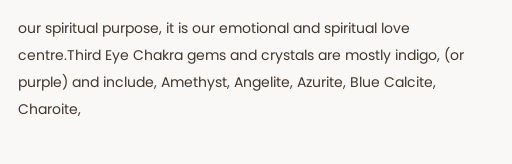our spiritual purpose, it is our emotional and spiritual love centre.Third Eye Chakra gems and crystals are mostly indigo, (or purple) and include, Amethyst, Angelite, Azurite, Blue Calcite, Charoite,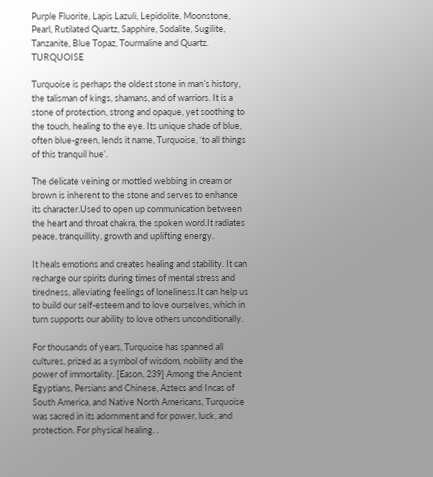Purple Fluorite, Lapis Lazuli, Lepidolite, Moonstone, Pearl, Rutilated Quartz, Sapphire, Sodalite, Sugilite, Tanzanite, Blue Topaz, Tourmaline and Quartz. TURQUOISE

Turquoise is perhaps the oldest stone in man’s history, the talisman of kings, shamans, and of warriors. It is a stone of protection, strong and opaque, yet soothing to the touch, healing to the eye. Its unique shade of blue, often blue-green, lends it name, Turquoise, ‘to all things of this tranquil hue’.

The delicate veining or mottled webbing in cream or brown is inherent to the stone and serves to enhance its character.Used to open up communication between the heart and throat chakra, the spoken word.It radiates peace, tranquillity, growth and uplifting energy.

It heals emotions and creates healing and stability. It can recharge our spirits during times of mental stress and tiredness, alleviating feelings of loneliness.It can help us to build our self-esteem and to love ourselves, which in turn supports our ability to love others unconditionally.

For thousands of years, Turquoise has spanned all cultures, prized as a symbol of wisdom, nobility and the power of immortality. [Eason, 239] Among the Ancient Egyptians, Persians and Chinese, Aztecs and Incas of South America, and Native North Americans, Turquoise was sacred in its adornment and for power, luck, and protection. For physical healing. .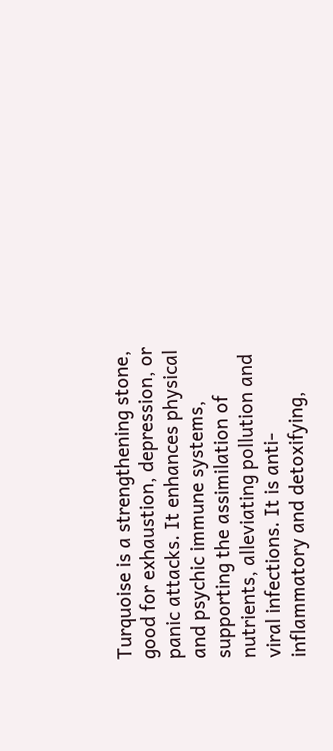Turquoise is a strengthening stone, good for exhaustion, depression, or panic attacks. It enhances physical and psychic immune systems, supporting the assimilation of nutrients, alleviating pollution and viral infections. It is anti-inflammatory and detoxifying,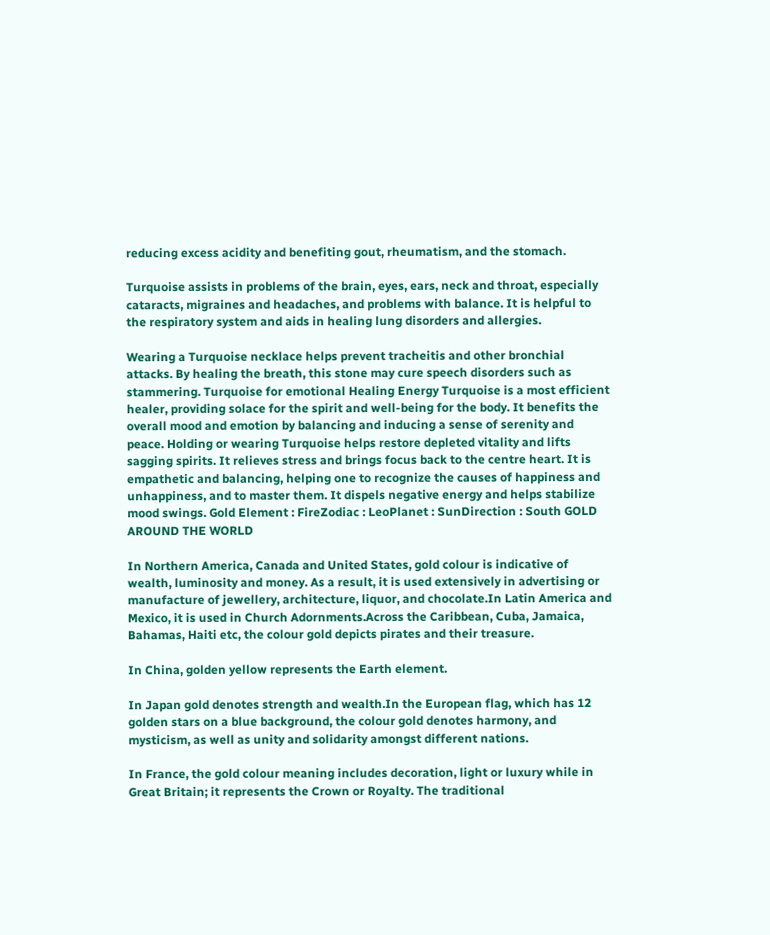reducing excess acidity and benefiting gout, rheumatism, and the stomach.

Turquoise assists in problems of the brain, eyes, ears, neck and throat, especially cataracts, migraines and headaches, and problems with balance. It is helpful to the respiratory system and aids in healing lung disorders and allergies.

Wearing a Turquoise necklace helps prevent tracheitis and other bronchial attacks. By healing the breath, this stone may cure speech disorders such as stammering. Turquoise for emotional Healing Energy Turquoise is a most efficient healer, providing solace for the spirit and well-being for the body. It benefits the overall mood and emotion by balancing and inducing a sense of serenity and peace. Holding or wearing Turquoise helps restore depleted vitality and lifts sagging spirits. It relieves stress and brings focus back to the centre heart. It is empathetic and balancing, helping one to recognize the causes of happiness and unhappiness, and to master them. It dispels negative energy and helps stabilize mood swings. Gold Element : FireZodiac : LeoPlanet : SunDirection : South GOLD AROUND THE WORLD

In Northern America, Canada and United States, gold colour is indicative of wealth, luminosity and money. As a result, it is used extensively in advertising or manufacture of jewellery, architecture, liquor, and chocolate.In Latin America and Mexico, it is used in Church Adornments.Across the Caribbean, Cuba, Jamaica, Bahamas, Haiti etc, the colour gold depicts pirates and their treasure.

In China, golden yellow represents the Earth element.

In Japan gold denotes strength and wealth.In the European flag, which has 12 golden stars on a blue background, the colour gold denotes harmony, and mysticism, as well as unity and solidarity amongst different nations.

In France, the gold colour meaning includes decoration, light or luxury while in Great Britain; it represents the Crown or Royalty. The traditional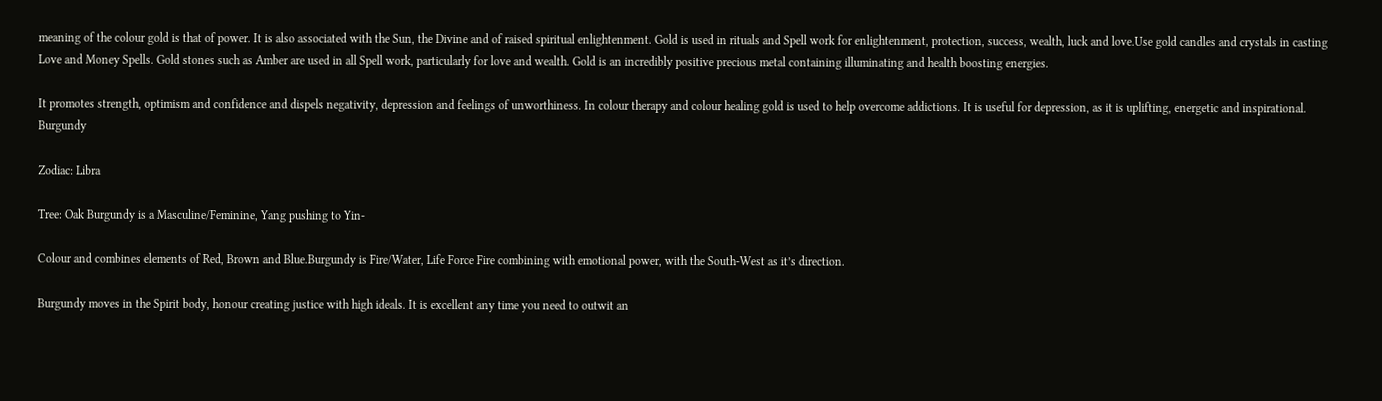meaning of the colour gold is that of power. It is also associated with the Sun, the Divine and of raised spiritual enlightenment. Gold is used in rituals and Spell work for enlightenment, protection, success, wealth, luck and love.Use gold candles and crystals in casting Love and Money Spells. Gold stones such as Amber are used in all Spell work, particularly for love and wealth. Gold is an incredibly positive precious metal containing illuminating and health boosting energies.

It promotes strength, optimism and confidence and dispels negativity, depression and feelings of unworthiness. In colour therapy and colour healing gold is used to help overcome addictions. It is useful for depression, as it is uplifting, energetic and inspirational. Burgundy

Zodiac: Libra

Tree: Oak Burgundy is a Masculine/Feminine, Yang pushing to Yin-

Colour and combines elements of Red, Brown and Blue.Burgundy is Fire/Water, Life Force Fire combining with emotional power, with the South-West as it’s direction.

Burgundy moves in the Spirit body, honour creating justice with high ideals. It is excellent any time you need to outwit an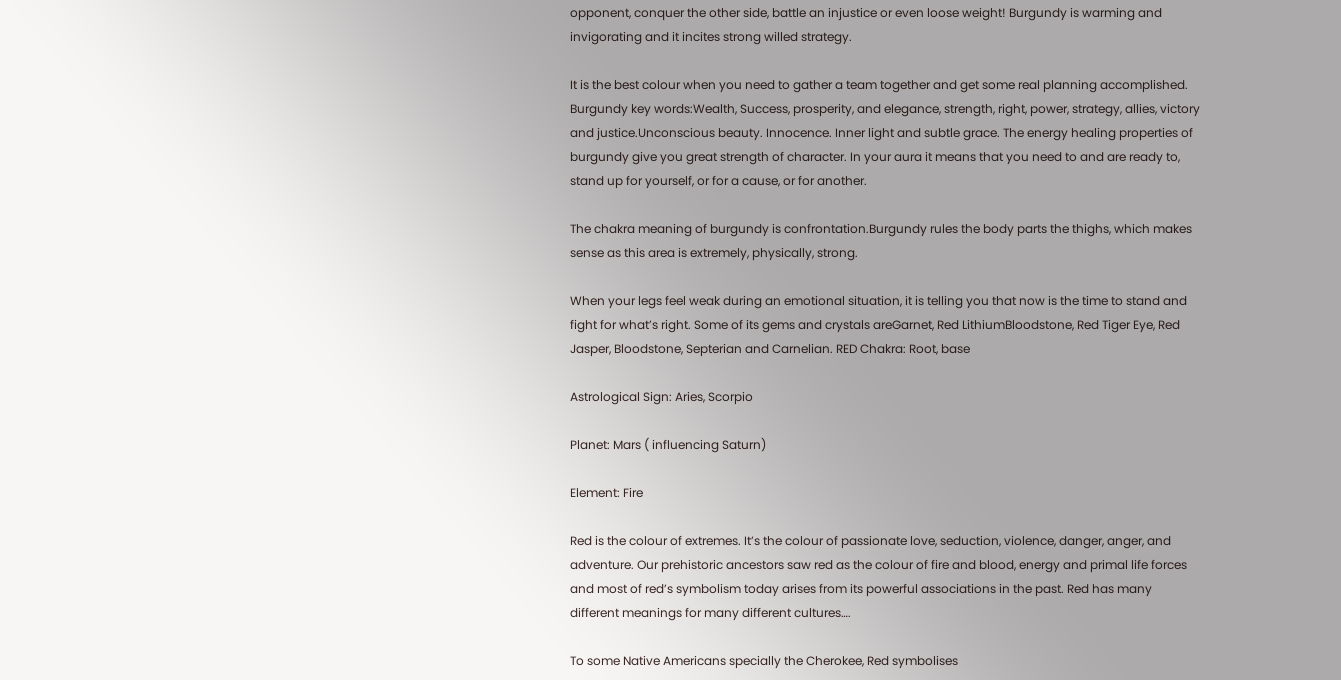opponent, conquer the other side, battle an injustice or even loose weight! Burgundy is warming and invigorating and it incites strong willed strategy.

It is the best colour when you need to gather a team together and get some real planning accomplished. Burgundy key words:Wealth, Success, prosperity, and elegance, strength, right, power, strategy, allies, victory and justice.Unconscious beauty. Innocence. Inner light and subtle grace. The energy healing properties of burgundy give you great strength of character. In your aura it means that you need to and are ready to, stand up for yourself, or for a cause, or for another.

The chakra meaning of burgundy is confrontation.Burgundy rules the body parts the thighs, which makes sense as this area is extremely, physically, strong.

When your legs feel weak during an emotional situation, it is telling you that now is the time to stand and fight for what’s right. Some of its gems and crystals areGarnet, Red LithiumBloodstone, Red Tiger Eye, Red Jasper, Bloodstone, Septerian and Carnelian. RED Chakra: Root, base

Astrological Sign: Aries, Scorpio

Planet: Mars ( influencing Saturn)

Element: Fire

Red is the colour of extremes. It’s the colour of passionate love, seduction, violence, danger, anger, and adventure. Our prehistoric ancestors saw red as the colour of fire and blood, energy and primal life forces and most of red’s symbolism today arises from its powerful associations in the past. Red has many different meanings for many different cultures….

To some Native Americans specially the Cherokee, Red symbolises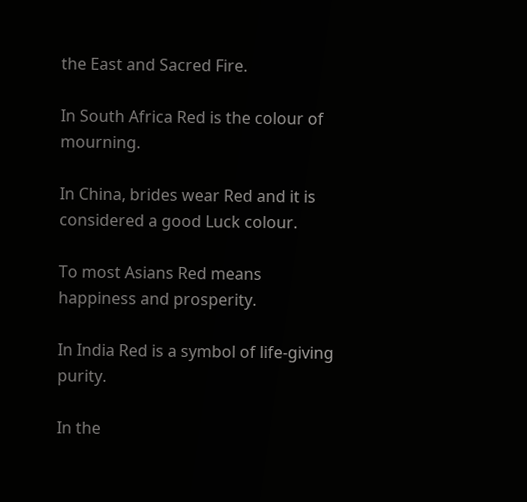the East and Sacred Fire.

In South Africa Red is the colour of mourning.

In China, brides wear Red and it is considered a good Luck colour.

To most Asians Red means happiness and prosperity.

In India Red is a symbol of life-giving purity.

In the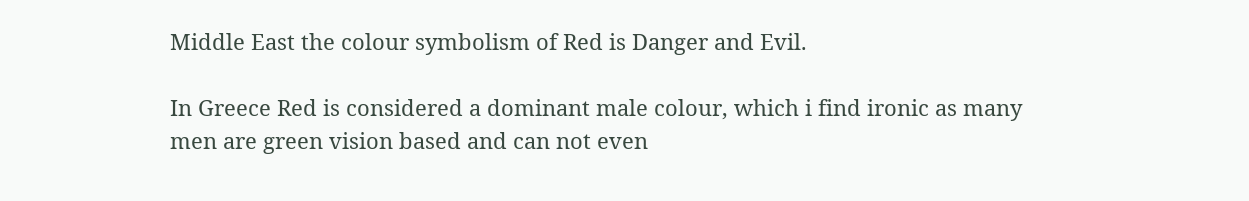Middle East the colour symbolism of Red is Danger and Evil.

In Greece Red is considered a dominant male colour, which i find ironic as many men are green vision based and can not even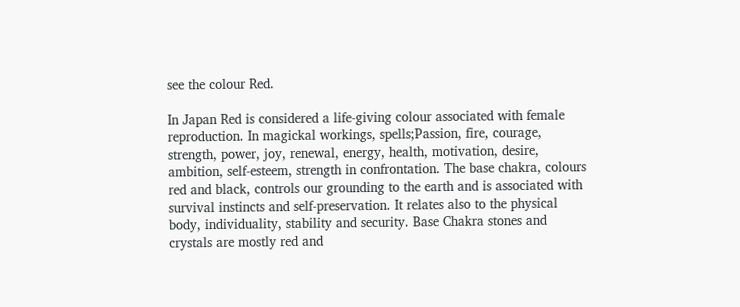see the colour Red.

In Japan Red is considered a life-giving colour associated with female reproduction. In magickal workings, spells;Passion, fire, courage, strength, power, joy, renewal, energy, health, motivation, desire, ambition, self-esteem, strength in confrontation. The base chakra, colours red and black, controls our grounding to the earth and is associated with survival instincts and self-preservation. It relates also to the physical body, individuality, stability and security. Base Chakra stones and crystals are mostly red and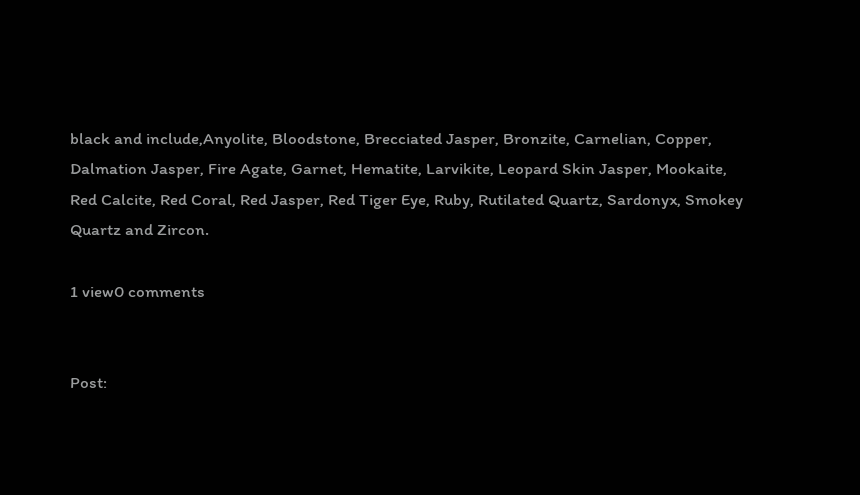black and include,Anyolite, Bloodstone, Brecciated Jasper, Bronzite, Carnelian, Copper, Dalmation Jasper, Fire Agate, Garnet, Hematite, Larvikite, Leopard Skin Jasper, Mookaite, Red Calcite, Red Coral, Red Jasper, Red Tiger Eye, Ruby, Rutilated Quartz, Sardonyx, Smokey Quartz and Zircon.

1 view0 comments


Post: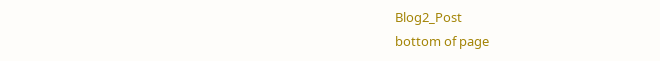Blog2_Post
bottom of page